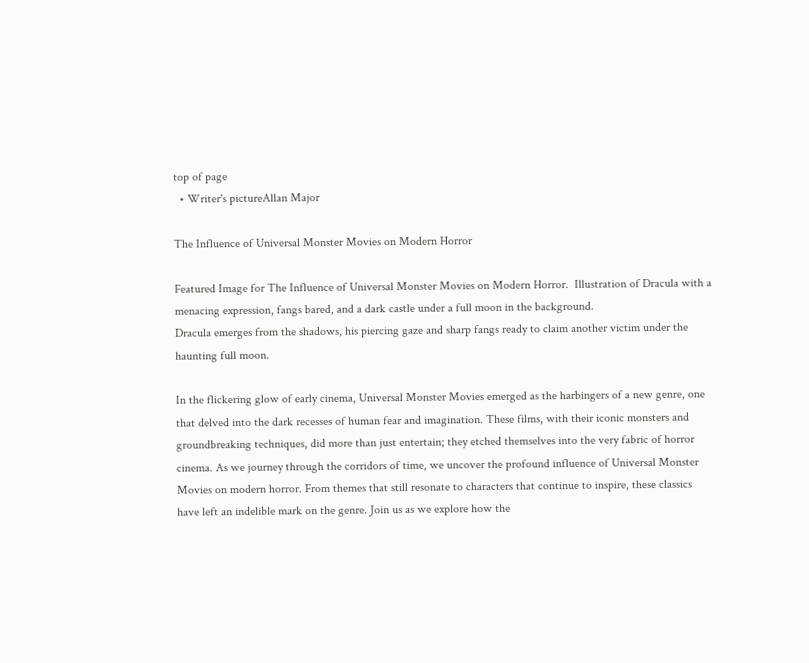top of page
  • Writer's pictureAllan Major

The Influence of Universal Monster Movies on Modern Horror

Featured Image for The Influence of Universal Monster Movies on Modern Horror.  Illustration of Dracula with a menacing expression, fangs bared, and a dark castle under a full moon in the background.
Dracula emerges from the shadows, his piercing gaze and sharp fangs ready to claim another victim under the haunting full moon.

In the flickering glow of early cinema, Universal Monster Movies emerged as the harbingers of a new genre, one that delved into the dark recesses of human fear and imagination. These films, with their iconic monsters and groundbreaking techniques, did more than just entertain; they etched themselves into the very fabric of horror cinema. As we journey through the corridors of time, we uncover the profound influence of Universal Monster Movies on modern horror. From themes that still resonate to characters that continue to inspire, these classics have left an indelible mark on the genre. Join us as we explore how the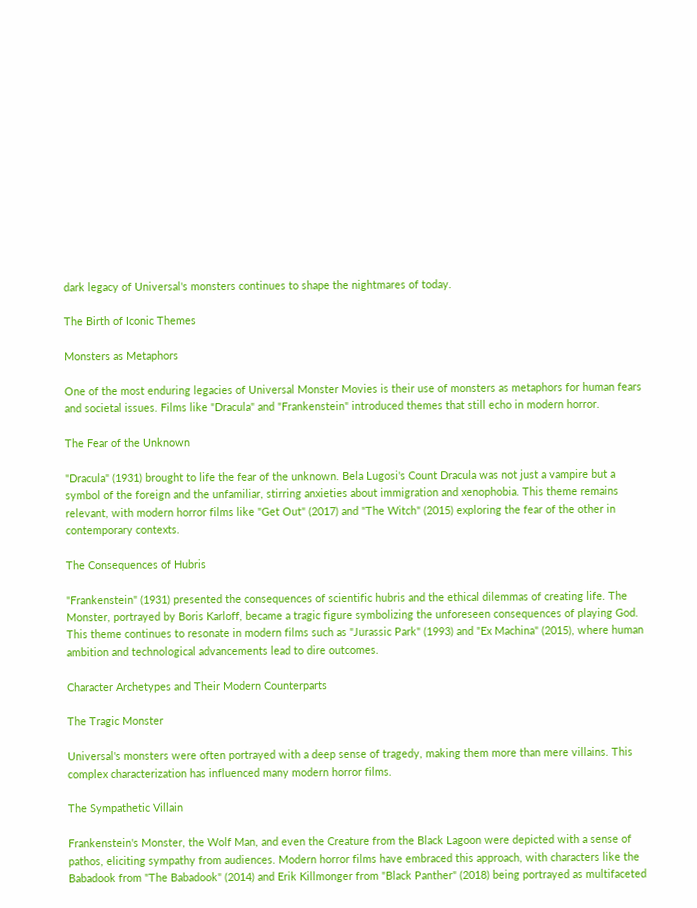dark legacy of Universal's monsters continues to shape the nightmares of today.

The Birth of Iconic Themes

Monsters as Metaphors

One of the most enduring legacies of Universal Monster Movies is their use of monsters as metaphors for human fears and societal issues. Films like "Dracula" and "Frankenstein" introduced themes that still echo in modern horror.

The Fear of the Unknown

"Dracula" (1931) brought to life the fear of the unknown. Bela Lugosi's Count Dracula was not just a vampire but a symbol of the foreign and the unfamiliar, stirring anxieties about immigration and xenophobia. This theme remains relevant, with modern horror films like "Get Out" (2017) and "The Witch" (2015) exploring the fear of the other in contemporary contexts.

The Consequences of Hubris

"Frankenstein" (1931) presented the consequences of scientific hubris and the ethical dilemmas of creating life. The Monster, portrayed by Boris Karloff, became a tragic figure symbolizing the unforeseen consequences of playing God. This theme continues to resonate in modern films such as "Jurassic Park" (1993) and "Ex Machina" (2015), where human ambition and technological advancements lead to dire outcomes.

Character Archetypes and Their Modern Counterparts

The Tragic Monster

Universal's monsters were often portrayed with a deep sense of tragedy, making them more than mere villains. This complex characterization has influenced many modern horror films.

The Sympathetic Villain

Frankenstein's Monster, the Wolf Man, and even the Creature from the Black Lagoon were depicted with a sense of pathos, eliciting sympathy from audiences. Modern horror films have embraced this approach, with characters like the Babadook from "The Babadook" (2014) and Erik Killmonger from "Black Panther" (2018) being portrayed as multifaceted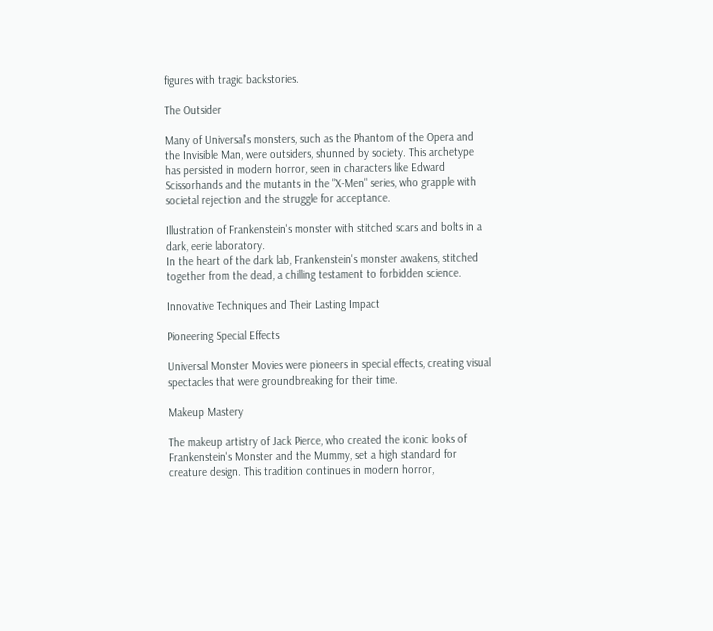figures with tragic backstories.

The Outsider

Many of Universal's monsters, such as the Phantom of the Opera and the Invisible Man, were outsiders, shunned by society. This archetype has persisted in modern horror, seen in characters like Edward Scissorhands and the mutants in the "X-Men" series, who grapple with societal rejection and the struggle for acceptance.

Illustration of Frankenstein's monster with stitched scars and bolts in a dark, eerie laboratory.
In the heart of the dark lab, Frankenstein's monster awakens, stitched together from the dead, a chilling testament to forbidden science.

Innovative Techniques and Their Lasting Impact

Pioneering Special Effects

Universal Monster Movies were pioneers in special effects, creating visual spectacles that were groundbreaking for their time.

Makeup Mastery

The makeup artistry of Jack Pierce, who created the iconic looks of Frankenstein's Monster and the Mummy, set a high standard for creature design. This tradition continues in modern horror,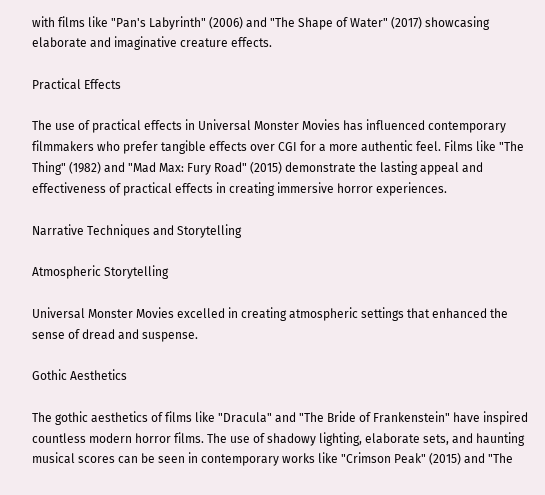with films like "Pan's Labyrinth" (2006) and "The Shape of Water" (2017) showcasing elaborate and imaginative creature effects.

Practical Effects

The use of practical effects in Universal Monster Movies has influenced contemporary filmmakers who prefer tangible effects over CGI for a more authentic feel. Films like "The Thing" (1982) and "Mad Max: Fury Road" (2015) demonstrate the lasting appeal and effectiveness of practical effects in creating immersive horror experiences.

Narrative Techniques and Storytelling

Atmospheric Storytelling

Universal Monster Movies excelled in creating atmospheric settings that enhanced the sense of dread and suspense.

Gothic Aesthetics

The gothic aesthetics of films like "Dracula" and "The Bride of Frankenstein" have inspired countless modern horror films. The use of shadowy lighting, elaborate sets, and haunting musical scores can be seen in contemporary works like "Crimson Peak" (2015) and "The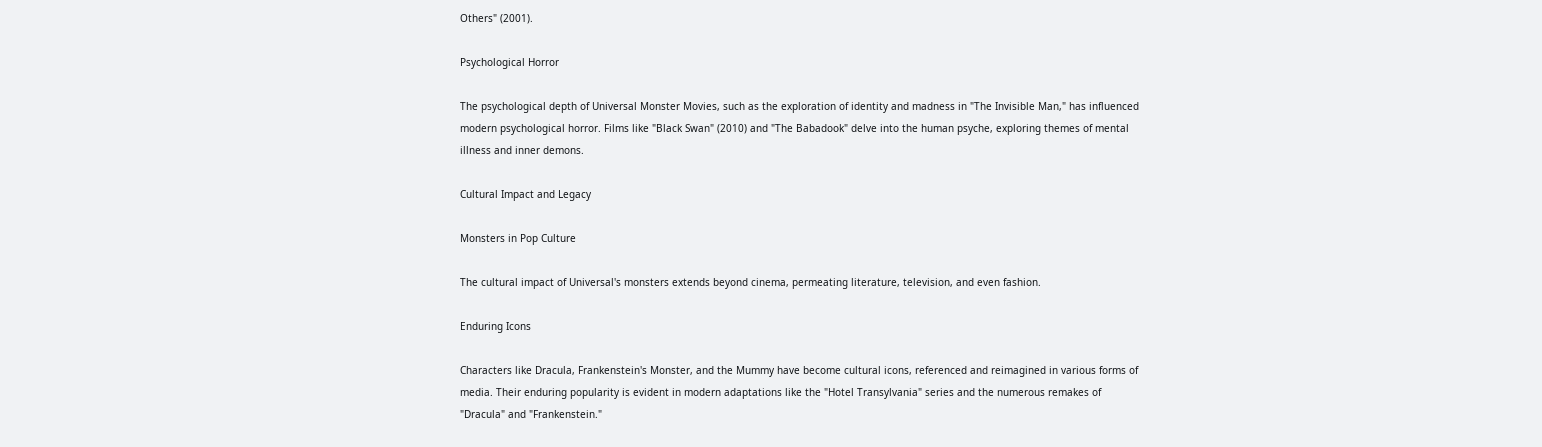Others" (2001).

Psychological Horror

The psychological depth of Universal Monster Movies, such as the exploration of identity and madness in "The Invisible Man," has influenced modern psychological horror. Films like "Black Swan" (2010) and "The Babadook" delve into the human psyche, exploring themes of mental illness and inner demons.

Cultural Impact and Legacy

Monsters in Pop Culture

The cultural impact of Universal's monsters extends beyond cinema, permeating literature, television, and even fashion.

Enduring Icons

Characters like Dracula, Frankenstein's Monster, and the Mummy have become cultural icons, referenced and reimagined in various forms of media. Their enduring popularity is evident in modern adaptations like the "Hotel Transylvania" series and the numerous remakes of "Dracula" and "Frankenstein."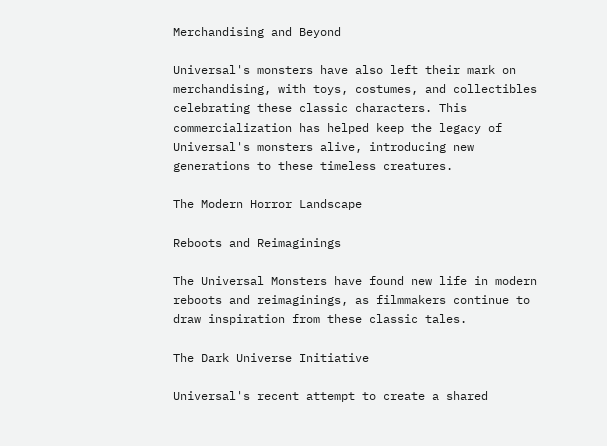Merchandising and Beyond

Universal's monsters have also left their mark on merchandising, with toys, costumes, and collectibles celebrating these classic characters. This commercialization has helped keep the legacy of Universal's monsters alive, introducing new generations to these timeless creatures.

The Modern Horror Landscape

Reboots and Reimaginings

The Universal Monsters have found new life in modern reboots and reimaginings, as filmmakers continue to draw inspiration from these classic tales.

The Dark Universe Initiative

Universal's recent attempt to create a shared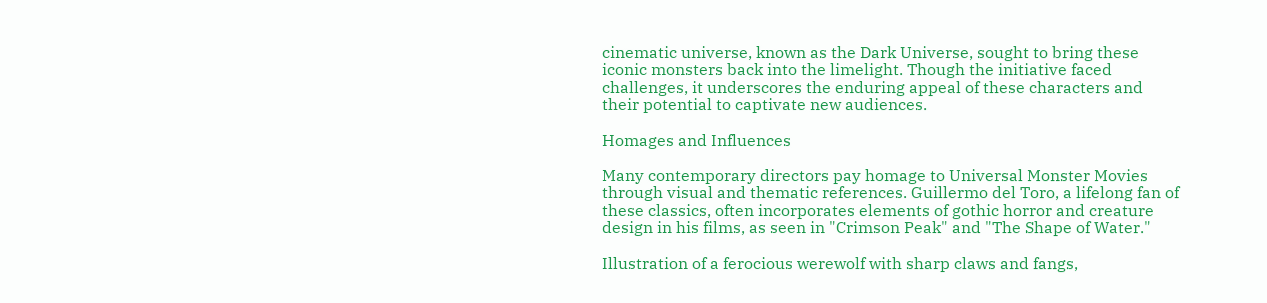cinematic universe, known as the Dark Universe, sought to bring these iconic monsters back into the limelight. Though the initiative faced challenges, it underscores the enduring appeal of these characters and their potential to captivate new audiences.

Homages and Influences

Many contemporary directors pay homage to Universal Monster Movies through visual and thematic references. Guillermo del Toro, a lifelong fan of these classics, often incorporates elements of gothic horror and creature design in his films, as seen in "Crimson Peak" and "The Shape of Water."

Illustration of a ferocious werewolf with sharp claws and fangs,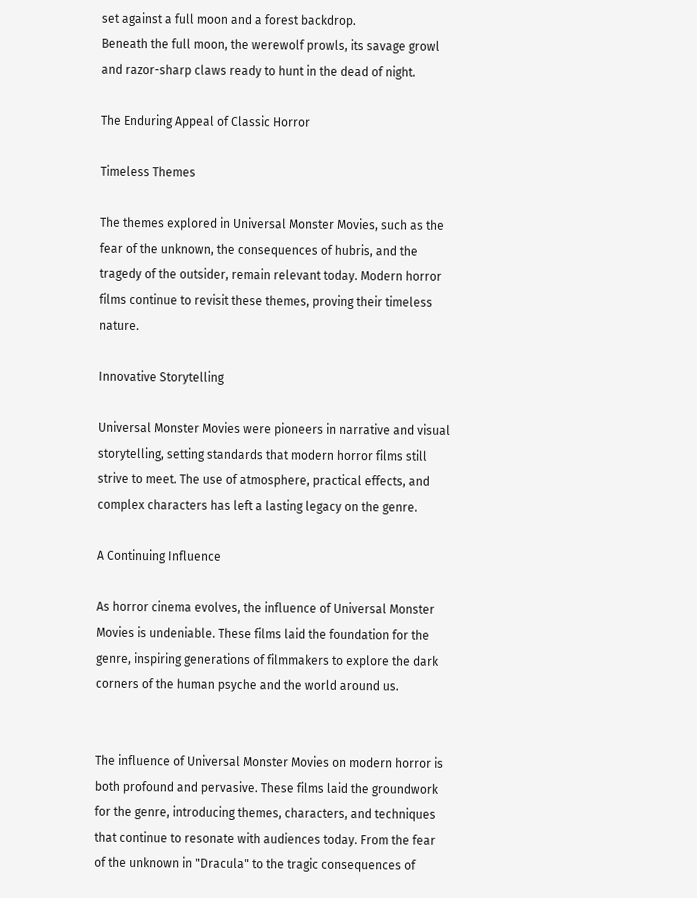set against a full moon and a forest backdrop.
Beneath the full moon, the werewolf prowls, its savage growl and razor-sharp claws ready to hunt in the dead of night.

The Enduring Appeal of Classic Horror

Timeless Themes

The themes explored in Universal Monster Movies, such as the fear of the unknown, the consequences of hubris, and the tragedy of the outsider, remain relevant today. Modern horror films continue to revisit these themes, proving their timeless nature.

Innovative Storytelling

Universal Monster Movies were pioneers in narrative and visual storytelling, setting standards that modern horror films still strive to meet. The use of atmosphere, practical effects, and complex characters has left a lasting legacy on the genre.

A Continuing Influence

As horror cinema evolves, the influence of Universal Monster Movies is undeniable. These films laid the foundation for the genre, inspiring generations of filmmakers to explore the dark corners of the human psyche and the world around us.


The influence of Universal Monster Movies on modern horror is both profound and pervasive. These films laid the groundwork for the genre, introducing themes, characters, and techniques that continue to resonate with audiences today. From the fear of the unknown in "Dracula" to the tragic consequences of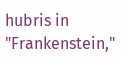hubris in "Frankenstein,"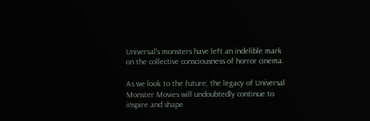Universal's monsters have left an indelible mark on the collective consciousness of horror cinema.

As we look to the future, the legacy of Universal Monster Movies will undoubtedly continue to inspire and shape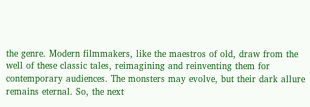the genre. Modern filmmakers, like the maestros of old, draw from the well of these classic tales, reimagining and reinventing them for contemporary audiences. The monsters may evolve, but their dark allure remains eternal. So, the next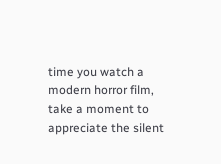time you watch a modern horror film, take a moment to appreciate the silent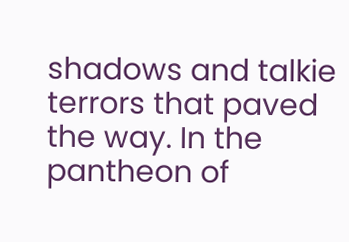shadows and talkie terrors that paved the way. In the pantheon of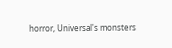horror, Universal's monsters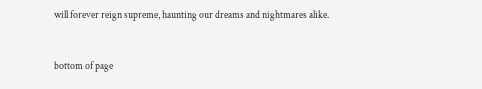will forever reign supreme, haunting our dreams and nightmares alike.


bottom of page